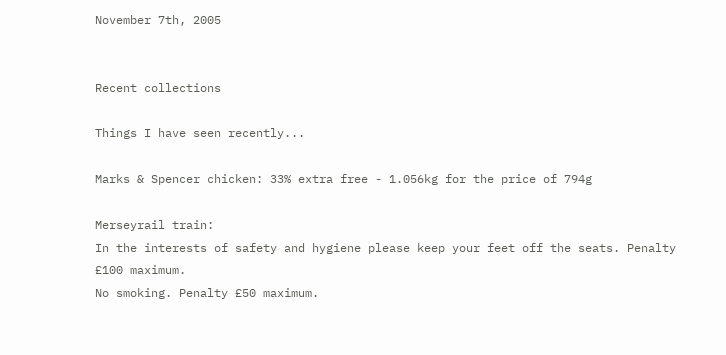November 7th, 2005


Recent collections

Things I have seen recently...

Marks & Spencer chicken: 33% extra free - 1.056kg for the price of 794g

Merseyrail train:
In the interests of safety and hygiene please keep your feet off the seats. Penalty £100 maximum.
No smoking. Penalty £50 maximum.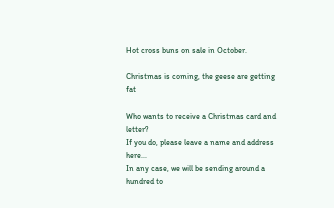Hot cross buns on sale in October.

Christmas is coming, the geese are getting fat

Who wants to receive a Christmas card and letter?
If you do, please leave a name and address here...
In any case, we will be sending around a hundred to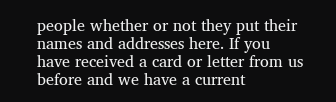people whether or not they put their names and addresses here. If you have received a card or letter from us before and we have a current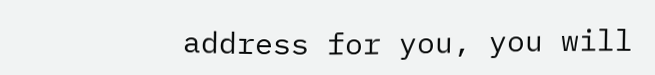address for you, you will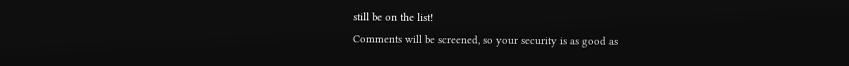still be on the list!
Comments will be screened, so your security is as good as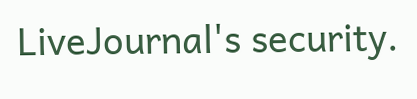LiveJournal's security.